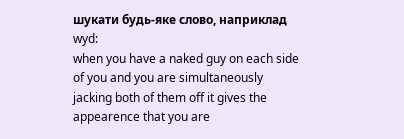шукати будь-яке слово, наприклад wyd:
when you have a naked guy on each side of you and you are simultaneously jacking both of them off it gives the appearence that you are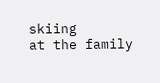skiing
at the family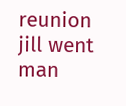reunion jill went man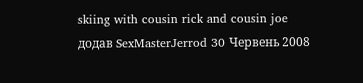skiing with cousin rick and cousin joe
додав SexMasterJerrod 30 Червень 2008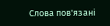Слова пов'язані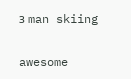з man skiing

awesome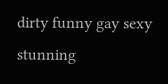dirty funny gay sexy stunning